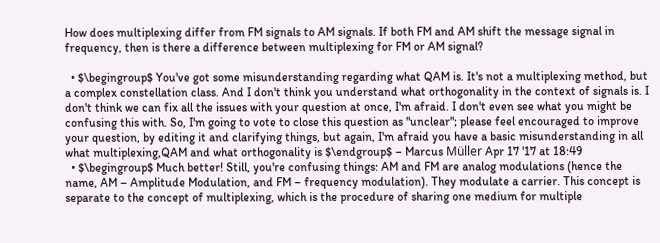How does multiplexing differ from FM signals to AM signals. If both FM and AM shift the message signal in frequency, then is there a difference between multiplexing for FM or AM signal?

  • $\begingroup$ You've got some misunderstanding regarding what QAM is. It's not a multiplexing method, but a complex constellation class. And I don't think you understand what orthogonality in the context of signals is. I don't think we can fix all the issues with your question at once, I'm afraid. I don't even see what you might be confusing this with. So, I'm going to vote to close this question as "unclear"; please feel encouraged to improve your question, by editing it and clarifying things, but again, I'm afraid you have a basic misunderstanding in all what multiplexing,QAM and what orthogonality is $\endgroup$ – Marcus Müller Apr 17 '17 at 18:49
  • $\begingroup$ Much better! Still, you're confusing things: AM and FM are analog modulations (hence the name, AM – Amplitude Modulation, and FM – frequency modulation). They modulate a carrier. This concept is separate to the concept of multiplexing, which is the procedure of sharing one medium for multiple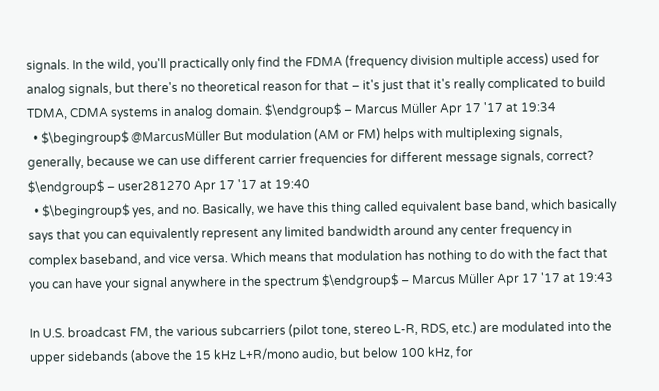signals. In the wild, you'll practically only find the FDMA (frequency division multiple access) used for analog signals, but there's no theoretical reason for that – it's just that it's really complicated to build TDMA, CDMA systems in analog domain. $\endgroup$ – Marcus Müller Apr 17 '17 at 19:34
  • $\begingroup$ @MarcusMüller But modulation (AM or FM) helps with multiplexing signals, generally, because we can use different carrier frequencies for different message signals, correct? $\endgroup$ – user281270 Apr 17 '17 at 19:40
  • $\begingroup$ yes, and no. Basically, we have this thing called equivalent base band, which basically says that you can equivalently represent any limited bandwidth around any center frequency in complex baseband, and vice versa. Which means that modulation has nothing to do with the fact that you can have your signal anywhere in the spectrum $\endgroup$ – Marcus Müller Apr 17 '17 at 19:43

In U.S. broadcast FM, the various subcarriers (pilot tone, stereo L-R, RDS, etc.) are modulated into the upper sidebands (above the 15 kHz L+R/mono audio, but below 100 kHz, for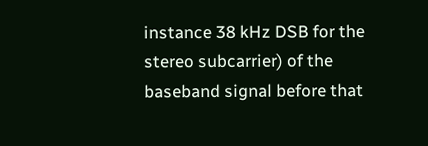instance 38 kHz DSB for the stereo subcarrier) of the baseband signal before that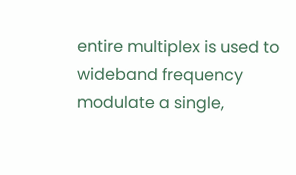entire multiplex is used to wideband frequency modulate a single,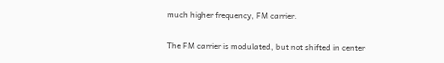much higher frequency, FM carrier.

The FM carrier is modulated, but not shifted in center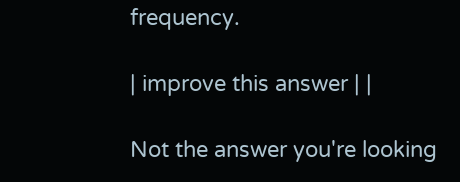frequency.

| improve this answer | |

Not the answer you're looking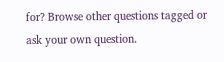for? Browse other questions tagged or ask your own question.